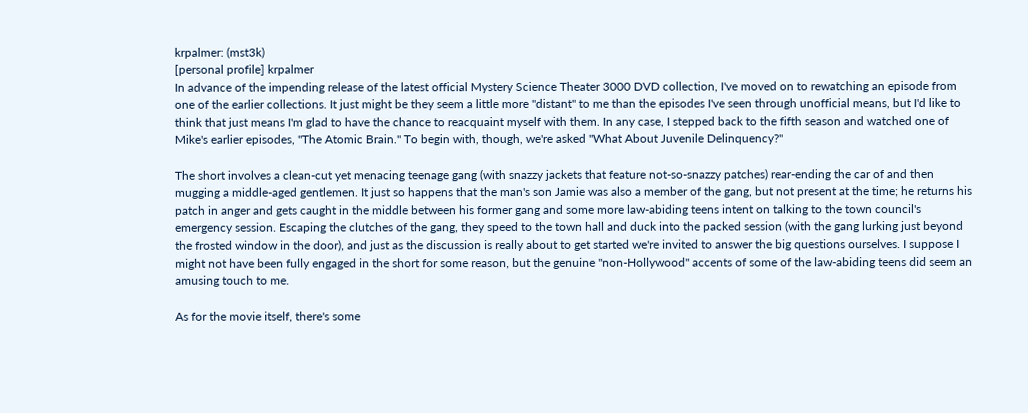krpalmer: (mst3k)
[personal profile] krpalmer
In advance of the impending release of the latest official Mystery Science Theater 3000 DVD collection, I've moved on to rewatching an episode from one of the earlier collections. It just might be they seem a little more "distant" to me than the episodes I've seen through unofficial means, but I'd like to think that just means I'm glad to have the chance to reacquaint myself with them. In any case, I stepped back to the fifth season and watched one of Mike's earlier episodes, "The Atomic Brain." To begin with, though, we're asked "What About Juvenile Delinquency?"

The short involves a clean-cut yet menacing teenage gang (with snazzy jackets that feature not-so-snazzy patches) rear-ending the car of and then mugging a middle-aged gentlemen. It just so happens that the man's son Jamie was also a member of the gang, but not present at the time; he returns his patch in anger and gets caught in the middle between his former gang and some more law-abiding teens intent on talking to the town council's emergency session. Escaping the clutches of the gang, they speed to the town hall and duck into the packed session (with the gang lurking just beyond the frosted window in the door), and just as the discussion is really about to get started we're invited to answer the big questions ourselves. I suppose I might not have been fully engaged in the short for some reason, but the genuine "non-Hollywood" accents of some of the law-abiding teens did seem an amusing touch to me.

As for the movie itself, there's some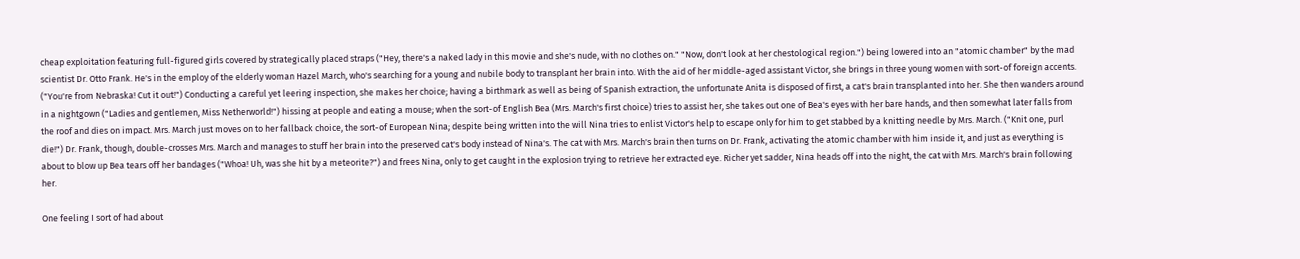cheap exploitation featuring full-figured girls covered by strategically placed straps ("Hey, there's a naked lady in this movie and she's nude, with no clothes on." "Now, don't look at her chestological region.") being lowered into an "atomic chamber" by the mad scientist Dr. Otto Frank. He's in the employ of the elderly woman Hazel March, who's searching for a young and nubile body to transplant her brain into. With the aid of her middle-aged assistant Victor, she brings in three young women with sort-of foreign accents. ("You're from Nebraska! Cut it out!") Conducting a careful yet leering inspection, she makes her choice; having a birthmark as well as being of Spanish extraction, the unfortunate Anita is disposed of first, a cat's brain transplanted into her. She then wanders around in a nightgown ("Ladies and gentlemen, Miss Netherworld!") hissing at people and eating a mouse; when the sort-of English Bea (Mrs. March's first choice) tries to assist her, she takes out one of Bea's eyes with her bare hands, and then somewhat later falls from the roof and dies on impact. Mrs. March just moves on to her fallback choice, the sort-of European Nina; despite being written into the will Nina tries to enlist Victor's help to escape only for him to get stabbed by a knitting needle by Mrs. March. ("Knit one, purl die!") Dr. Frank, though, double-crosses Mrs. March and manages to stuff her brain into the preserved cat's body instead of Nina's. The cat with Mrs. March's brain then turns on Dr. Frank, activating the atomic chamber with him inside it, and just as everything is about to blow up Bea tears off her bandages ("Whoa! Uh, was she hit by a meteorite?") and frees Nina, only to get caught in the explosion trying to retrieve her extracted eye. Richer yet sadder, Nina heads off into the night, the cat with Mrs. March's brain following her.

One feeling I sort of had about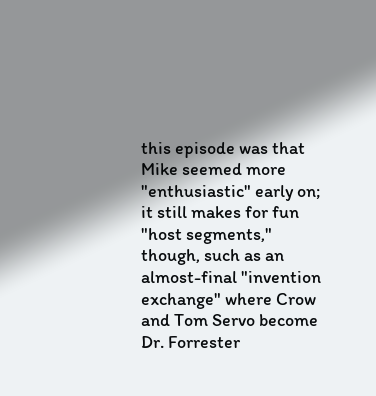this episode was that Mike seemed more "enthusiastic" early on; it still makes for fun "host segments," though, such as an almost-final "invention exchange" where Crow and Tom Servo become Dr. Forrester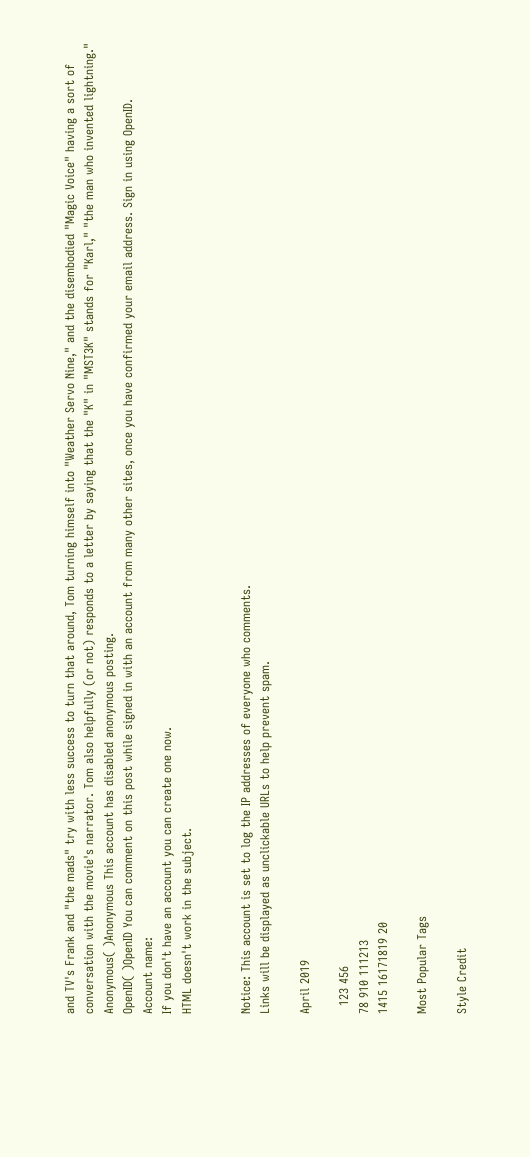and TV's Frank and "the mads" try with less success to turn that around, Tom turning himself into "Weather Servo Nine," and the disembodied "Magic Voice" having a sort of conversation with the movie's narrator. Tom also helpfully (or not) responds to a letter by saying that the "K" in "MST3K" stands for "Karl," "the man who invented lightning."
Anonymous( )Anonymous This account has disabled anonymous posting.
OpenID( )OpenID You can comment on this post while signed in with an account from many other sites, once you have confirmed your email address. Sign in using OpenID.
Account name:
If you don't have an account you can create one now.
HTML doesn't work in the subject.


Notice: This account is set to log the IP addresses of everyone who comments.
Links will be displayed as unclickable URLs to help prevent spam.

April 2019

  123 456
78 910 111213
1415 16171819 20

Most Popular Tags

Style Credit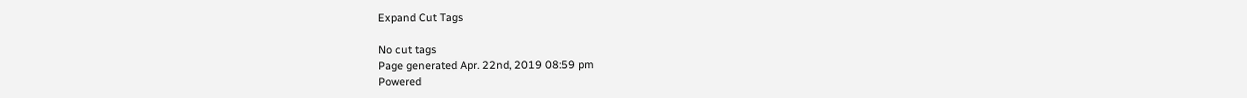Expand Cut Tags

No cut tags
Page generated Apr. 22nd, 2019 08:59 pm
Powered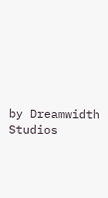by Dreamwidth Studios